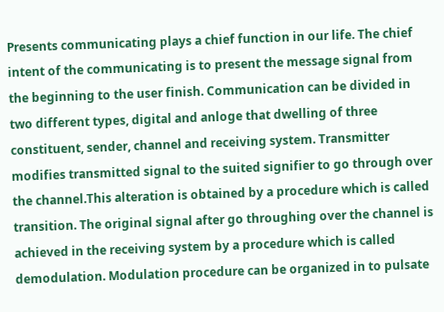Presents communicating plays a chief function in our life. The chief intent of the communicating is to present the message signal from the beginning to the user finish. Communication can be divided in two different types, digital and anloge that dwelling of three constituent, sender, channel and receiving system. Transmitter modifies transmitted signal to the suited signifier to go through over the channel.This alteration is obtained by a procedure which is called transition. The original signal after go throughing over the channel is achieved in the receiving system by a procedure which is called demodulation. Modulation procedure can be organized in to pulsate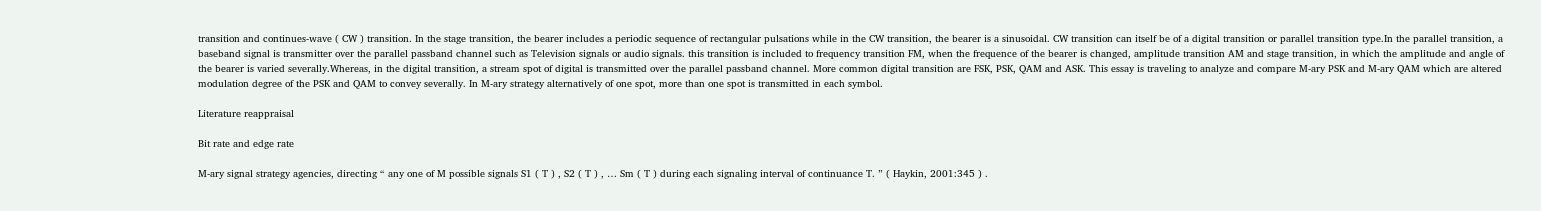transition and continues-wave ( CW ) transition. In the stage transition, the bearer includes a periodic sequence of rectangular pulsations while in the CW transition, the bearer is a sinusoidal. CW transition can itself be of a digital transition or parallel transition type.In the parallel transition, a baseband signal is transmitter over the parallel passband channel such as Television signals or audio signals. this transition is included to frequency transition FM, when the frequence of the bearer is changed, amplitude transition AM and stage transition, in which the amplitude and angle of the bearer is varied severally.Whereas, in the digital transition, a stream spot of digital is transmitted over the parallel passband channel. More common digital transition are FSK, PSK, QAM and ASK. This essay is traveling to analyze and compare M-ary PSK and M-ary QAM which are altered modulation degree of the PSK and QAM to convey severally. In M-ary strategy alternatively of one spot, more than one spot is transmitted in each symbol.

Literature reappraisal

Bit rate and edge rate

M-ary signal strategy agencies, directing “ any one of M possible signals S1 ( T ) , S2 ( T ) , … Sm ( T ) during each signaling interval of continuance T. ” ( Haykin, 2001:345 ) .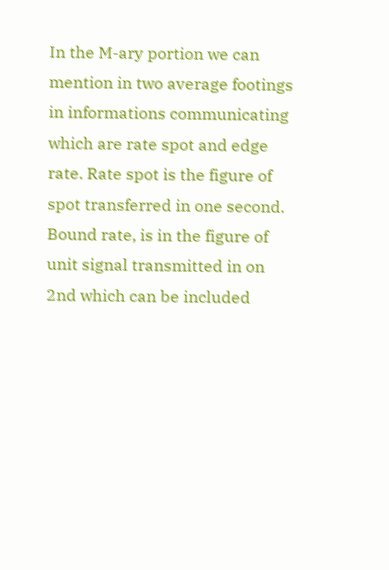In the M-ary portion we can mention in two average footings in informations communicating which are rate spot and edge rate. Rate spot is the figure of spot transferred in one second. Bound rate, is in the figure of unit signal transmitted in on 2nd which can be included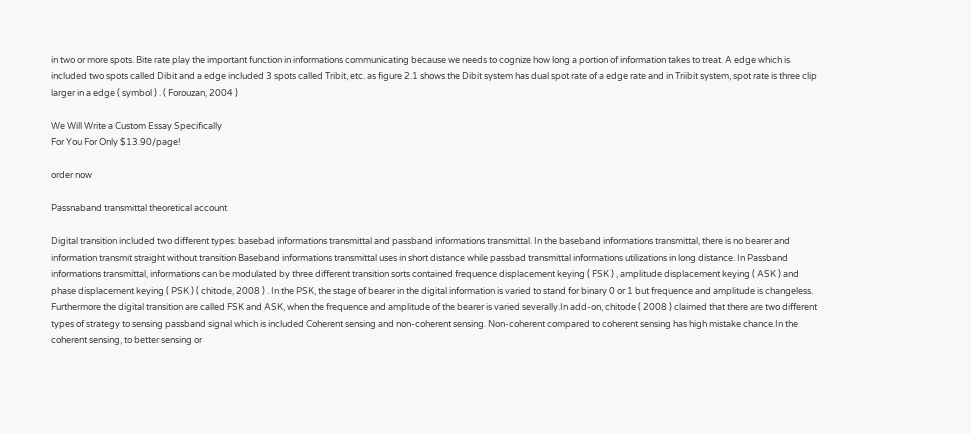in two or more spots. Bite rate play the important function in informations communicating because we needs to cognize how long a portion of information takes to treat. A edge which is included two spots called Dibit and a edge included 3 spots called Tribit, etc. as figure 2.1 shows the Dibit system has dual spot rate of a edge rate and in Triibit system, spot rate is three clip larger in a edge ( symbol ) . ( Forouzan, 2004 )

We Will Write a Custom Essay Specifically
For You For Only $13.90/page!

order now

Passnaband transmittal theoretical account

Digital transition included two different types: basebad informations transmittal and passband informations transmittal. In the baseband informations transmittal, there is no bearer and information transmit straight without transition Baseband informations transmittal uses in short distance while passbad transmittal informations utilizations in long distance. In Passband informations transmittal, informations can be modulated by three different transition sorts contained frequence displacement keying ( FSK ) , amplitude displacement keying ( ASK ) and phase displacement keying ( PSK ) ( chitode, 2008 ) . In the PSK, the stage of bearer in the digital information is varied to stand for binary 0 or 1 but frequence and amplitude is changeless. Furthermore the digital transition are called FSK and ASK, when the frequence and amplitude of the bearer is varied severally.In add-on, chitode ( 2008 ) claimed that there are two different types of strategy to sensing passband signal which is included Coherent sensing and non-coherent sensing. Non-coherent compared to coherent sensing has high mistake chance.In the coherent sensing, to better sensing or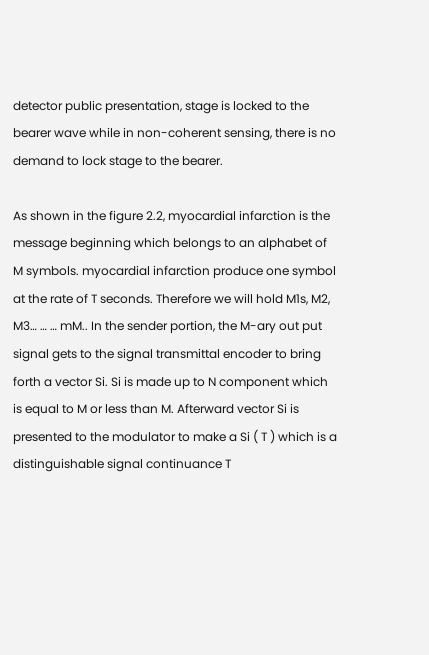detector public presentation, stage is locked to the bearer wave while in non-coherent sensing, there is no demand to lock stage to the bearer.

As shown in the figure 2.2, myocardial infarction is the message beginning which belongs to an alphabet of M symbols. myocardial infarction produce one symbol at the rate of T seconds. Therefore we will hold M1s, M2, M3… … … mM.. In the sender portion, the M-ary out put signal gets to the signal transmittal encoder to bring forth a vector Si. Si is made up to N component which is equal to M or less than M. Afterward vector Si is presented to the modulator to make a Si ( T ) which is a distinguishable signal continuance T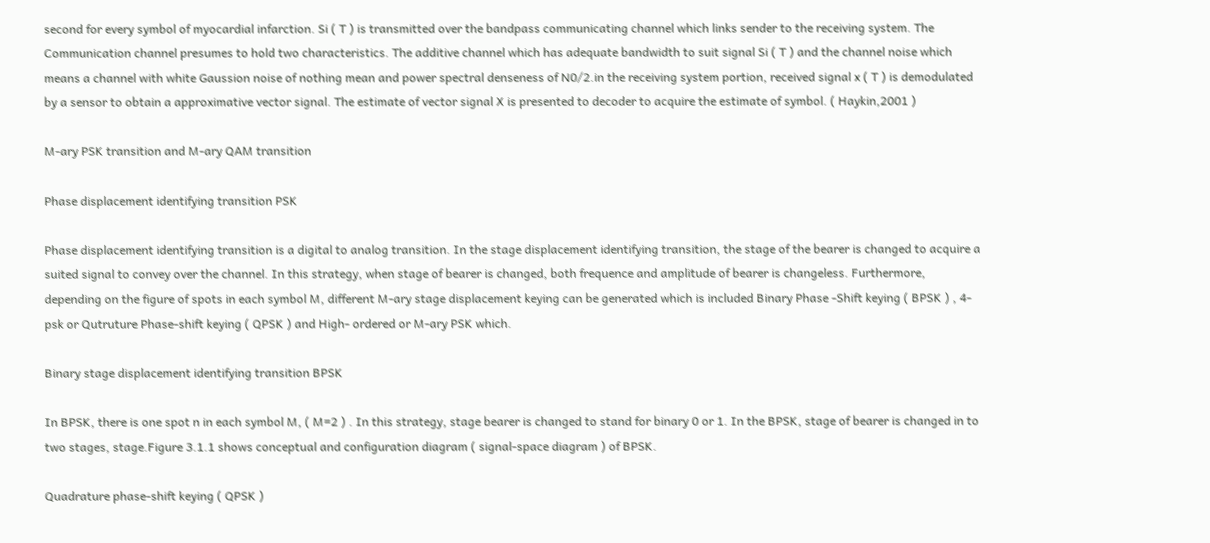second for every symbol of myocardial infarction. Si ( T ) is transmitted over the bandpass communicating channel which links sender to the receiving system. The Communication channel presumes to hold two characteristics. The additive channel which has adequate bandwidth to suit signal Si ( T ) and the channel noise which means a channel with white Gaussion noise of nothing mean and power spectral denseness of N0/2.in the receiving system portion, received signal x ( T ) is demodulated by a sensor to obtain a approximative vector signal. The estimate of vector signal X is presented to decoder to acquire the estimate of symbol. ( Haykin,2001 )

M-ary PSK transition and M-ary QAM transition

Phase displacement identifying transition PSK

Phase displacement identifying transition is a digital to analog transition. In the stage displacement identifying transition, the stage of the bearer is changed to acquire a suited signal to convey over the channel. In this strategy, when stage of bearer is changed, both frequence and amplitude of bearer is changeless. Furthermore, depending on the figure of spots in each symbol M, different M-ary stage displacement keying can be generated which is included Binary Phase -Shift keying ( BPSK ) , 4-psk or Qutruture Phase-shift keying ( QPSK ) and High- ordered or M-ary PSK which.

Binary stage displacement identifying transition BPSK

In BPSK, there is one spot n in each symbol M, ( M=2 ) . In this strategy, stage bearer is changed to stand for binary 0 or 1. In the BPSK, stage of bearer is changed in to two stages, stage.Figure 3.1.1 shows conceptual and configuration diagram ( signal-space diagram ) of BPSK.

Quadrature phase-shift keying ( QPSK )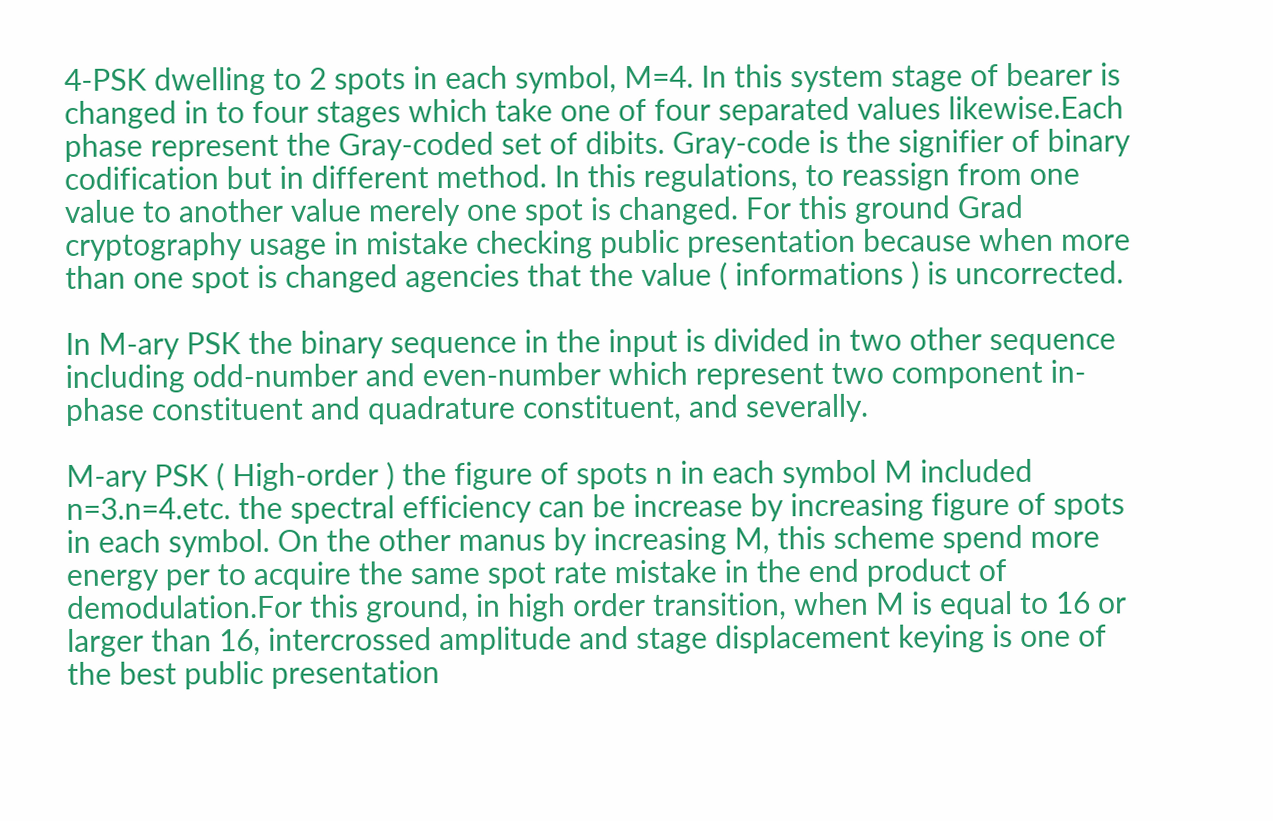4-PSK dwelling to 2 spots in each symbol, M=4. In this system stage of bearer is changed in to four stages which take one of four separated values likewise.Each phase represent the Gray-coded set of dibits. Gray-code is the signifier of binary codification but in different method. In this regulations, to reassign from one value to another value merely one spot is changed. For this ground Grad cryptography usage in mistake checking public presentation because when more than one spot is changed agencies that the value ( informations ) is uncorrected.

In M-ary PSK the binary sequence in the input is divided in two other sequence including odd-number and even-number which represent two component in-phase constituent and quadrature constituent, and severally.

M-ary PSK ( High-order ) the figure of spots n in each symbol M included n=3.n=4.etc. the spectral efficiency can be increase by increasing figure of spots in each symbol. On the other manus by increasing M, this scheme spend more energy per to acquire the same spot rate mistake in the end product of demodulation.For this ground, in high order transition, when M is equal to 16 or larger than 16, intercrossed amplitude and stage displacement keying is one of the best public presentation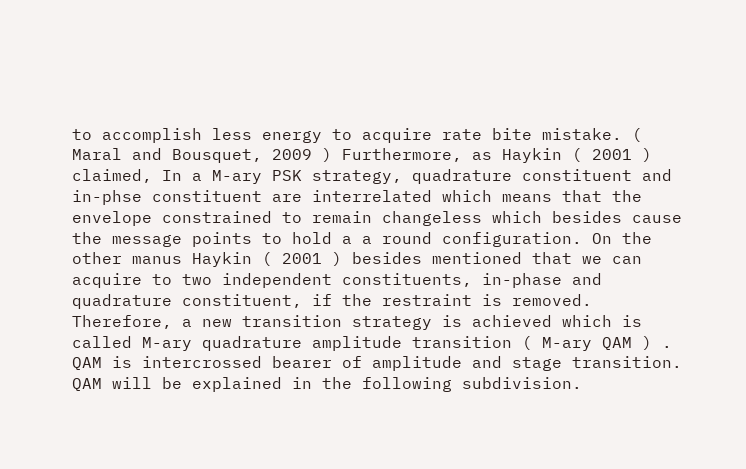to accomplish less energy to acquire rate bite mistake. ( Maral and Bousquet, 2009 ) Furthermore, as Haykin ( 2001 ) claimed, In a M-ary PSK strategy, quadrature constituent and in-phse constituent are interrelated which means that the envelope constrained to remain changeless which besides cause the message points to hold a a round configuration. On the other manus Haykin ( 2001 ) besides mentioned that we can acquire to two independent constituents, in-phase and quadrature constituent, if the restraint is removed. Therefore, a new transition strategy is achieved which is called M-ary quadrature amplitude transition ( M-ary QAM ) . QAM is intercrossed bearer of amplitude and stage transition. QAM will be explained in the following subdivision.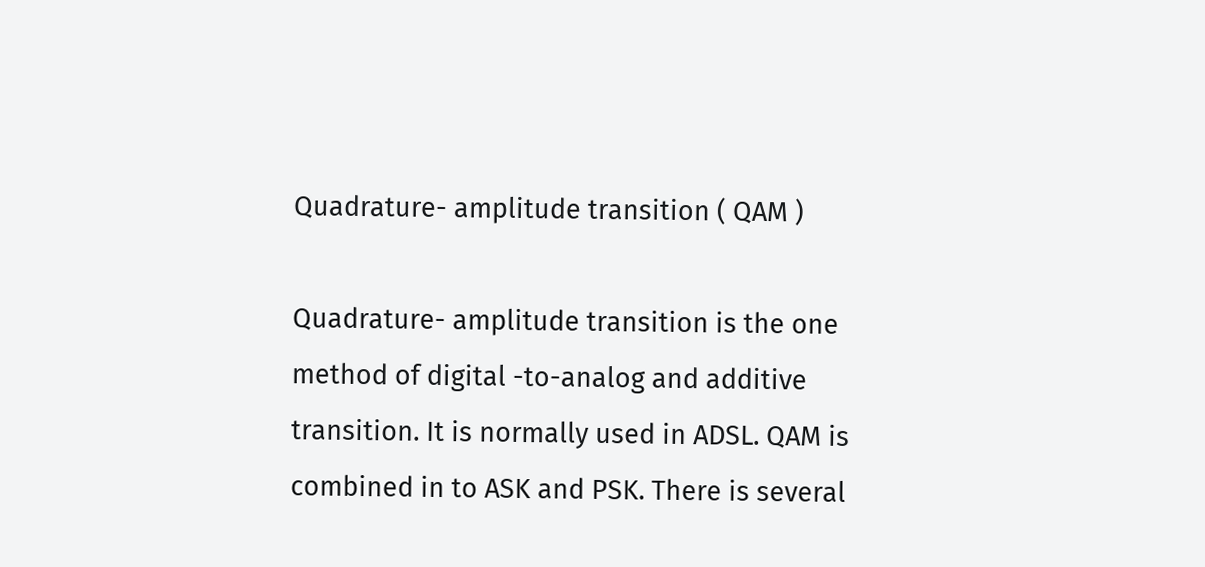Quadrature- amplitude transition ( QAM )

Quadrature- amplitude transition is the one method of digital -to-analog and additive transition. It is normally used in ADSL. QAM is combined in to ASK and PSK. There is several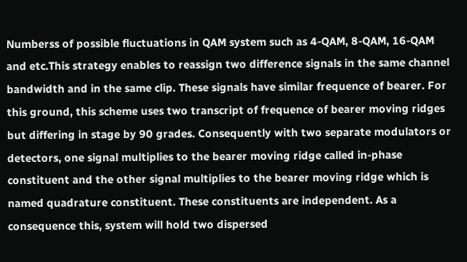Numberss of possible fluctuations in QAM system such as 4-QAM, 8-QAM, 16-QAM and etc.This strategy enables to reassign two difference signals in the same channel bandwidth and in the same clip. These signals have similar frequence of bearer. For this ground, this scheme uses two transcript of frequence of bearer moving ridges but differing in stage by 90 grades. Consequently with two separate modulators or detectors, one signal multiplies to the bearer moving ridge called in-phase constituent and the other signal multiplies to the bearer moving ridge which is named quadrature constituent. These constituents are independent. As a consequence this, system will hold two dispersed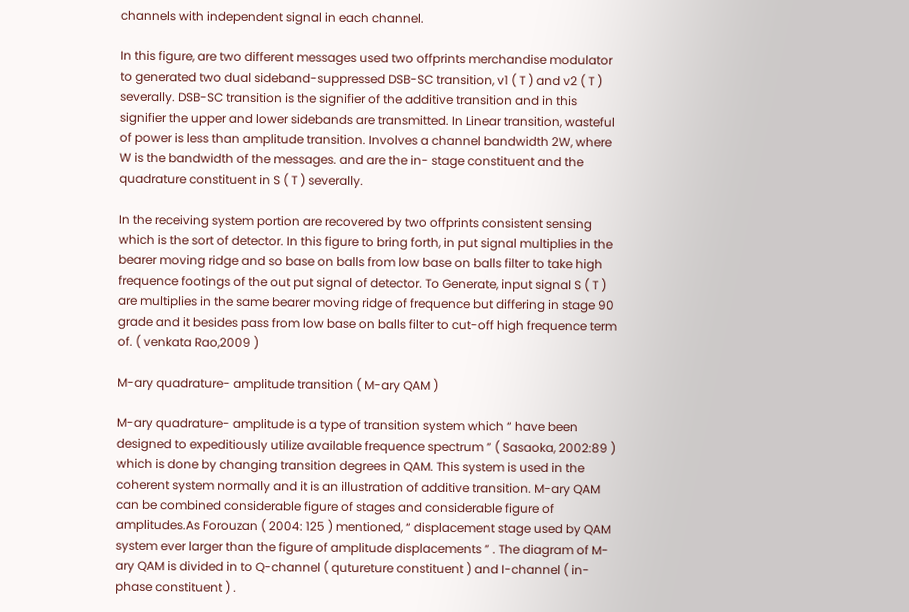channels with independent signal in each channel.

In this figure, are two different messages used two offprints merchandise modulator to generated two dual sideband-suppressed DSB-SC transition, v1 ( T ) and v2 ( T ) severally. DSB-SC transition is the signifier of the additive transition and in this signifier the upper and lower sidebands are transmitted. In Linear transition, wasteful of power is less than amplitude transition. Involves a channel bandwidth 2W, where W is the bandwidth of the messages. and are the in- stage constituent and the quadrature constituent in S ( T ) severally.

In the receiving system portion are recovered by two offprints consistent sensing which is the sort of detector. In this figure to bring forth, in put signal multiplies in the bearer moving ridge and so base on balls from low base on balls filter to take high frequence footings of the out put signal of detector. To Generate, input signal S ( T ) are multiplies in the same bearer moving ridge of frequence but differing in stage 90 grade and it besides pass from low base on balls filter to cut-off high frequence term of. ( venkata Rao,2009 )

M-ary quadrature- amplitude transition ( M-ary QAM )

M-ary quadrature- amplitude is a type of transition system which “ have been designed to expeditiously utilize available frequence spectrum ” ( Sasaoka, 2002:89 ) which is done by changing transition degrees in QAM. This system is used in the coherent system normally and it is an illustration of additive transition. M-ary QAM can be combined considerable figure of stages and considerable figure of amplitudes.As Forouzan ( 2004: 125 ) mentioned, “ displacement stage used by QAM system ever larger than the figure of amplitude displacements ” . The diagram of M-ary QAM is divided in to Q-channel ( qutureture constituent ) and I-channel ( in-phase constituent ) .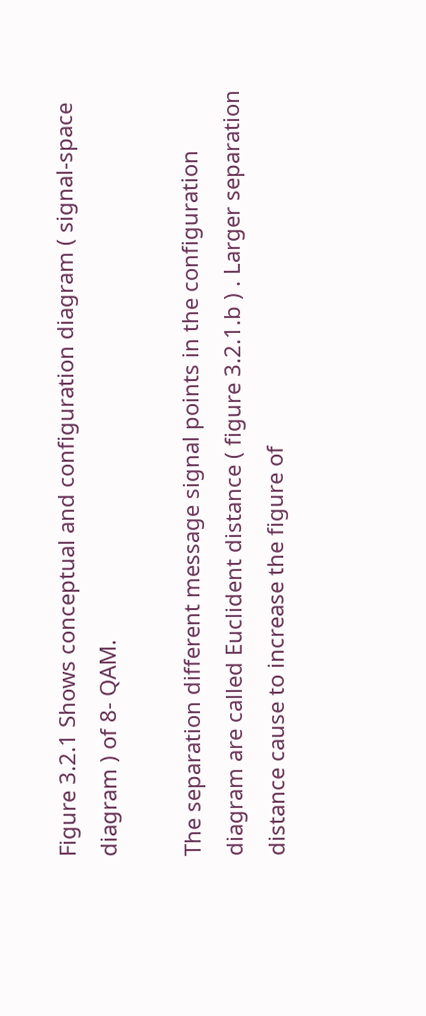Figure 3.2.1 Shows conceptual and configuration diagram ( signal-space diagram ) of 8- QAM.

The separation different message signal points in the configuration diagram are called Euclident distance ( figure 3.2.1.b ) . Larger separation distance cause to increase the figure of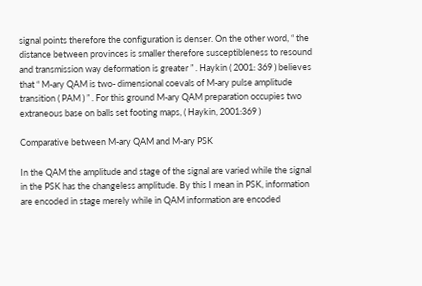signal points therefore the configuration is denser. On the other word, “ the distance between provinces is smaller therefore susceptibleness to resound and transmission way deformation is greater ” . Haykin ( 2001: 369 ) believes that “ M-ary QAM is two- dimensional coevals of M-ary pulse amplitude transition ( PAM ) ” . For this ground M-ary QAM preparation occupies two extraneous base on balls set footing maps, ( Haykin, 2001:369 )

Comparative between M-ary QAM and M-ary PSK

In the QAM the amplitude and stage of the signal are varied while the signal in the PSK has the changeless amplitude. By this I mean in PSK, information are encoded in stage merely while in QAM information are encoded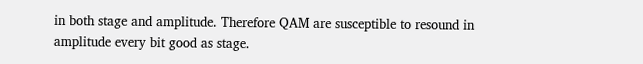in both stage and amplitude. Therefore QAM are susceptible to resound in amplitude every bit good as stage.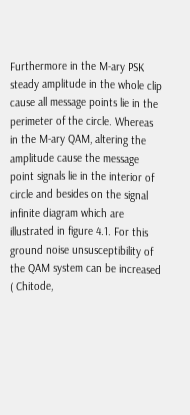Furthermore in the M-ary PSK steady amplitude in the whole clip cause all message points lie in the perimeter of the circle. Whereas in the M-ary QAM, altering the amplitude cause the message point signals lie in the interior of circle and besides on the signal infinite diagram which are illustrated in figure 4.1. For this ground noise unsusceptibility of the QAM system can be increased ( Chitode,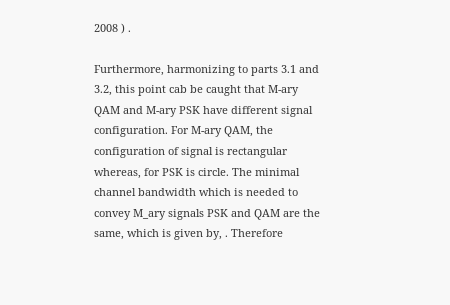2008 ) .

Furthermore, harmonizing to parts 3.1 and 3.2, this point cab be caught that M-ary QAM and M-ary PSK have different signal configuration. For M-ary QAM, the configuration of signal is rectangular whereas, for PSK is circle. The minimal channel bandwidth which is needed to convey M_ary signals PSK and QAM are the same, which is given by, . Therefore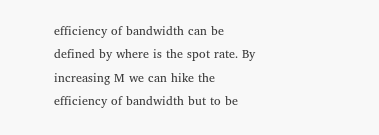efficiency of bandwidth can be defined by where is the spot rate. By increasing M we can hike the efficiency of bandwidth but to be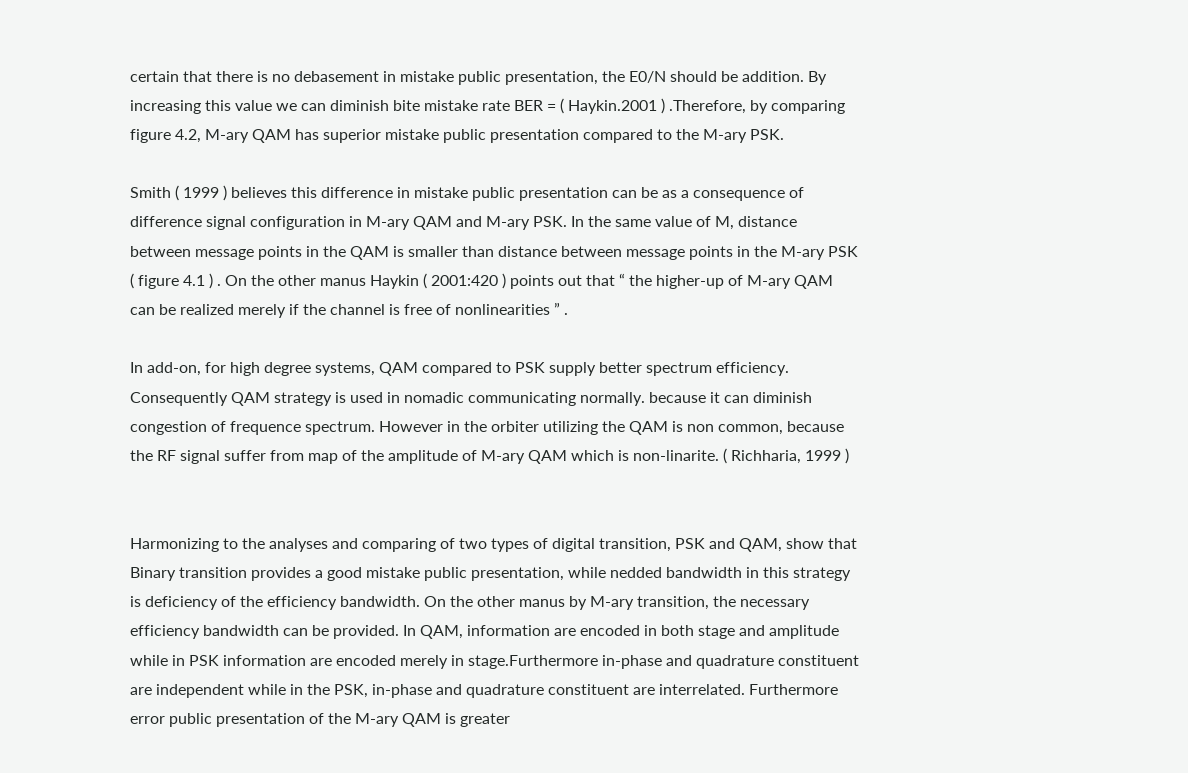certain that there is no debasement in mistake public presentation, the E0/N should be addition. By increasing this value we can diminish bite mistake rate BER = ( Haykin.2001 ) .Therefore, by comparing figure 4.2, M-ary QAM has superior mistake public presentation compared to the M-ary PSK.

Smith ( 1999 ) believes this difference in mistake public presentation can be as a consequence of difference signal configuration in M-ary QAM and M-ary PSK. In the same value of M, distance between message points in the QAM is smaller than distance between message points in the M-ary PSK ( figure 4.1 ) . On the other manus Haykin ( 2001:420 ) points out that “ the higher-up of M-ary QAM can be realized merely if the channel is free of nonlinearities ” .

In add-on, for high degree systems, QAM compared to PSK supply better spectrum efficiency. Consequently QAM strategy is used in nomadic communicating normally. because it can diminish congestion of frequence spectrum. However in the orbiter utilizing the QAM is non common, because the RF signal suffer from map of the amplitude of M-ary QAM which is non-linarite. ( Richharia, 1999 )


Harmonizing to the analyses and comparing of two types of digital transition, PSK and QAM, show that Binary transition provides a good mistake public presentation, while nedded bandwidth in this strategy is deficiency of the efficiency bandwidth. On the other manus by M-ary transition, the necessary efficiency bandwidth can be provided. In QAM, information are encoded in both stage and amplitude while in PSK information are encoded merely in stage.Furthermore in-phase and quadrature constituent are independent while in the PSK, in-phase and quadrature constituent are interrelated. Furthermore error public presentation of the M-ary QAM is greater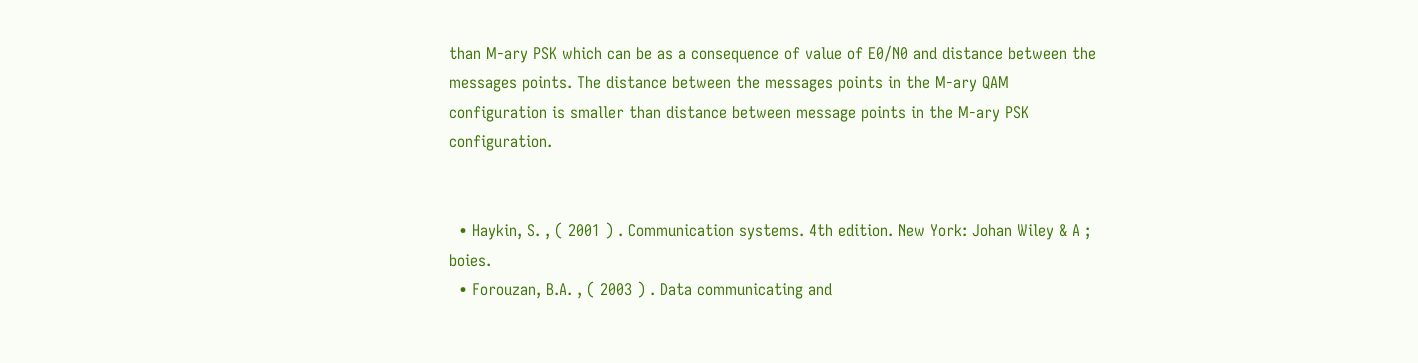than M-ary PSK which can be as a consequence of value of E0/N0 and distance between the messages points. The distance between the messages points in the M-ary QAM configuration is smaller than distance between message points in the M-ary PSK configuration.


  • Haykin, S. , ( 2001 ) . Communication systems. 4th edition. New York: Johan Wiley & A ; boies.
  • Forouzan, B.A. , ( 2003 ) . Data communicating and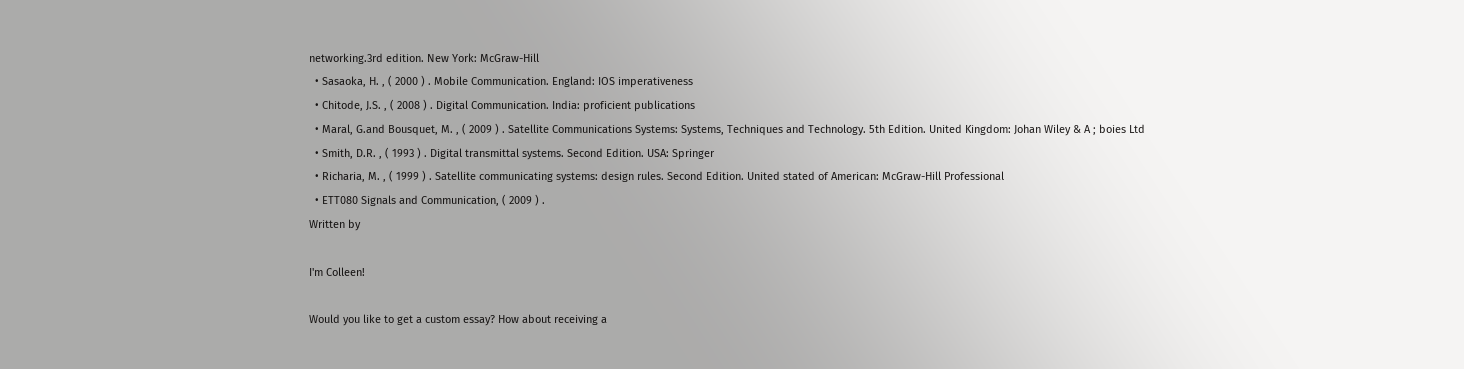networking.3rd edition. New York: McGraw-Hill
  • Sasaoka, H. , ( 2000 ) . Mobile Communication. England: IOS imperativeness
  • Chitode, J.S. , ( 2008 ) . Digital Communication. India: proficient publications
  • Maral, G.and Bousquet, M. , ( 2009 ) . Satellite Communications Systems: Systems, Techniques and Technology. 5th Edition. United Kingdom: Johan Wiley & A ; boies Ltd
  • Smith, D.R. , ( 1993 ) . Digital transmittal systems. Second Edition. USA: Springer
  • Richaria, M. , ( 1999 ) . Satellite communicating systems: design rules. Second Edition. United stated of American: McGraw-Hill Professional
  • ETT080 Signals and Communication, ( 2009 ) .
Written by

I'm Colleen!

Would you like to get a custom essay? How about receiving a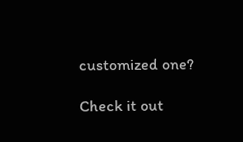customized one?

Check it out